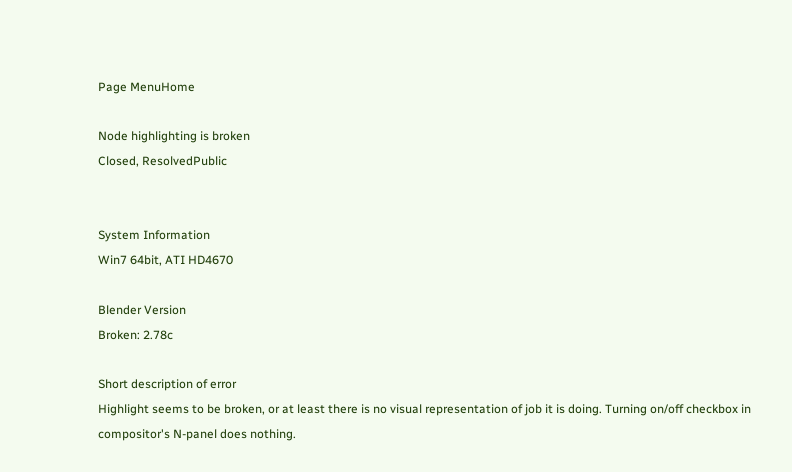Page MenuHome

Node highlighting is broken
Closed, ResolvedPublic


System Information
Win7 64bit, ATI HD4670

Blender Version
Broken: 2.78c

Short description of error
Highlight seems to be broken, or at least there is no visual representation of job it is doing. Turning on/off checkbox in compositor's N-panel does nothing.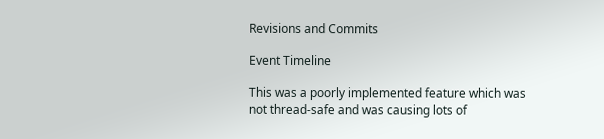Revisions and Commits

Event Timeline

This was a poorly implemented feature which was not thread-safe and was causing lots of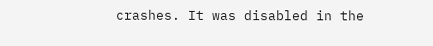crashes. It was disabled in the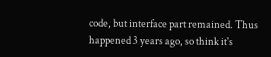code, but interface part remained. Thus happened 3 years ago, so think it's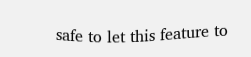safe to let this feature to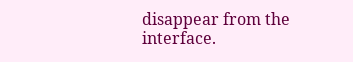disappear from the interface.